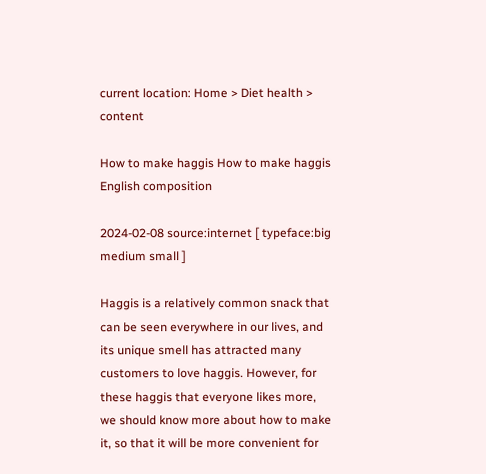current location: Home > Diet health > content

How to make haggis How to make haggis English composition

2024-02-08 source:internet [ typeface:big medium small ]

Haggis is a relatively common snack that can be seen everywhere in our lives, and its unique smell has attracted many customers to love haggis. However, for these haggis that everyone likes more, we should know more about how to make it, so that it will be more convenient for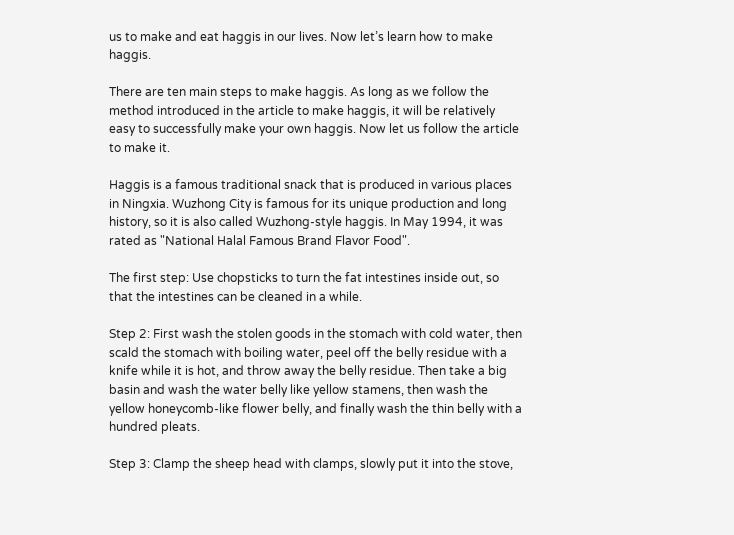us to make and eat haggis in our lives. Now let’s learn how to make haggis.

There are ten main steps to make haggis. As long as we follow the method introduced in the article to make haggis, it will be relatively easy to successfully make your own haggis. Now let us follow the article to make it.

Haggis is a famous traditional snack that is produced in various places in Ningxia. Wuzhong City is famous for its unique production and long history, so it is also called Wuzhong-style haggis. In May 1994, it was rated as "National Halal Famous Brand Flavor Food".

The first step: Use chopsticks to turn the fat intestines inside out, so that the intestines can be cleaned in a while.

Step 2: First wash the stolen goods in the stomach with cold water, then scald the stomach with boiling water, peel off the belly residue with a knife while it is hot, and throw away the belly residue. Then take a big basin and wash the water belly like yellow stamens, then wash the yellow honeycomb-like flower belly, and finally wash the thin belly with a hundred pleats.

Step 3: Clamp the sheep head with clamps, slowly put it into the stove,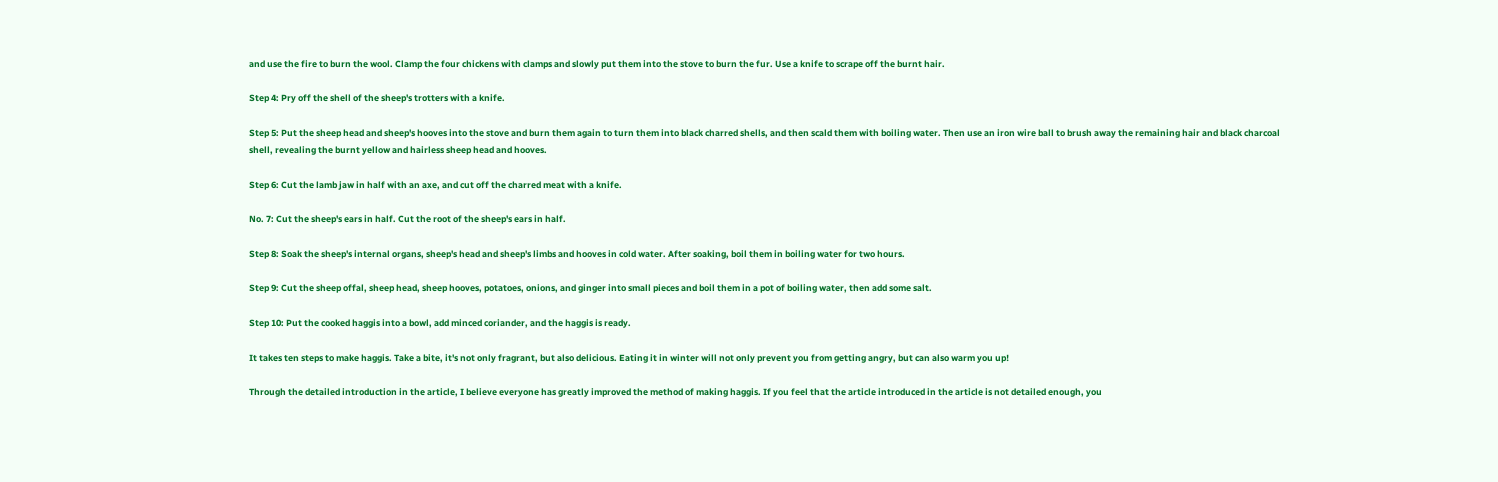and use the fire to burn the wool. Clamp the four chickens with clamps and slowly put them into the stove to burn the fur. Use a knife to scrape off the burnt hair.

Step 4: Pry off the shell of the sheep's trotters with a knife.

Step 5: Put the sheep head and sheep's hooves into the stove and burn them again to turn them into black charred shells, and then scald them with boiling water. Then use an iron wire ball to brush away the remaining hair and black charcoal shell, revealing the burnt yellow and hairless sheep head and hooves.

Step 6: Cut the lamb jaw in half with an axe, and cut off the charred meat with a knife.

No. 7: Cut the sheep's ears in half. Cut the root of the sheep's ears in half.

Step 8: Soak the sheep's internal organs, sheep's head and sheep's limbs and hooves in cold water. After soaking, boil them in boiling water for two hours.

Step 9: Cut the sheep offal, sheep head, sheep hooves, potatoes, onions, and ginger into small pieces and boil them in a pot of boiling water, then add some salt.

Step 10: Put the cooked haggis into a bowl, add minced coriander, and the haggis is ready.

It takes ten steps to make haggis. Take a bite, it's not only fragrant, but also delicious. Eating it in winter will not only prevent you from getting angry, but can also warm you up!

Through the detailed introduction in the article, I believe everyone has greatly improved the method of making haggis. If you feel that the article introduced in the article is not detailed enough, you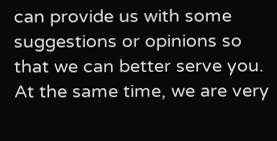can provide us with some suggestions or opinions so that we can better serve you. At the same time, we are very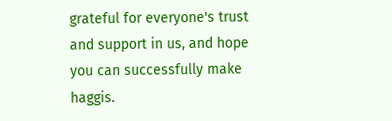grateful for everyone's trust and support in us, and hope you can successfully make haggis.